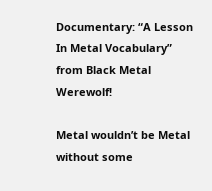Documentary: “A Lesson In Metal Vocabulary” from Black Metal Werewolf!

Metal wouldn’t be Metal without some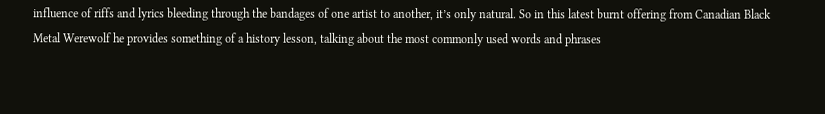influence of riffs and lyrics bleeding through the bandages of one artist to another, it’s only natural. So in this latest burnt offering from Canadian Black Metal Werewolf he provides something of a history lesson, talking about the most commonly used words and phrases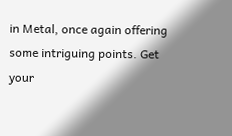in Metal, once again offering some intriguing points. Get your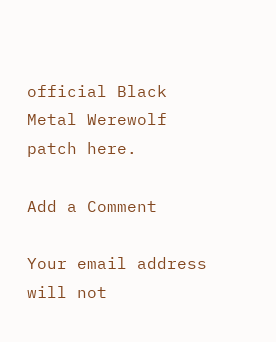official Black Metal Werewolf patch here.

Add a Comment

Your email address will not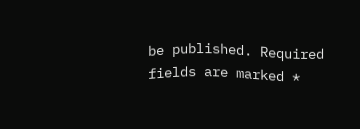be published. Required fields are marked *